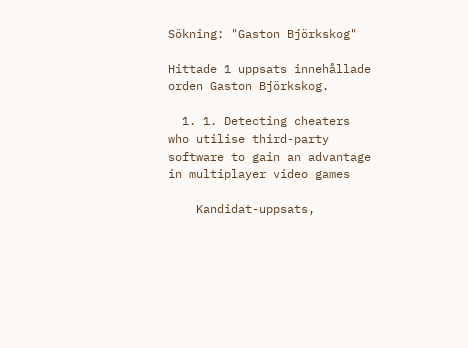Sökning: "Gaston Björkskog"

Hittade 1 uppsats innehållade orden Gaston Björkskog.

  1. 1. Detecting cheaters who utilise third-party software to gain an advantage in multiplayer video games

    Kandidat-uppsats,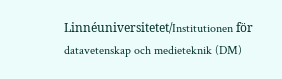Linnéuniversitetet/Institutionen för datavetenskap och medieteknik (DM)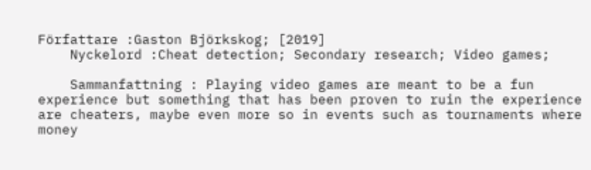Författare :Gaston Björkskog; [2019]
    Nyckelord :Cheat detection; Secondary research; Video games;

    Sammanfattning : Playing video games are meant to be a fun experience but something that has been proven to ruin the experience are cheaters, maybe even more so in events such as tournaments where money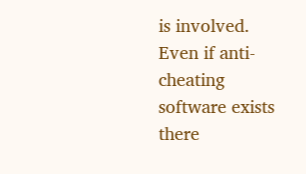is involved. Even if anti-cheating software exists there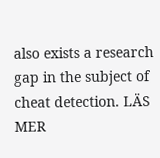also exists a research gap in the subject of cheat detection. LÄS MER